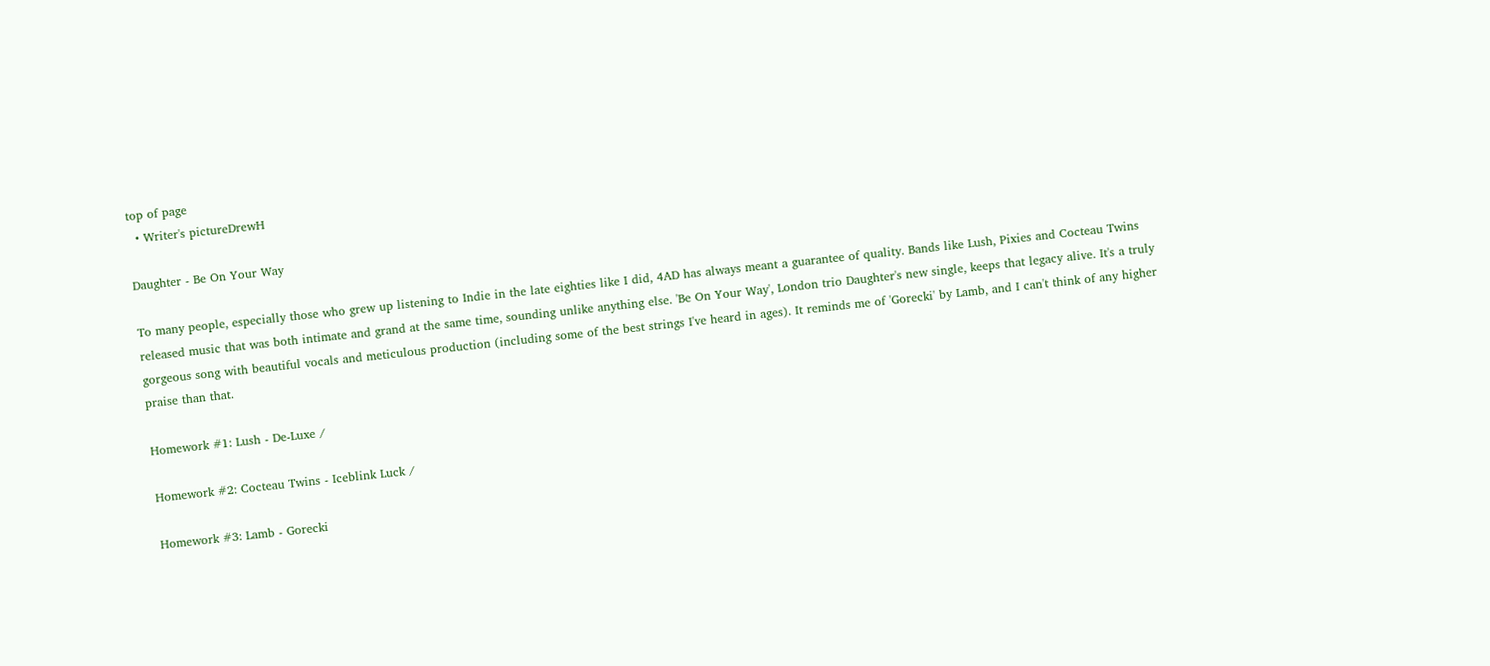top of page
  • Writer's pictureDrewH

Daughter - Be On Your Way

To many people, especially those who grew up listening to Indie in the late eighties like I did, 4AD has always meant a guarantee of quality. Bands like Lush, Pixies and Cocteau Twins released music that was both intimate and grand at the same time, sounding unlike anything else. 'Be On Your Way', London trio Daughter's new single, keeps that legacy alive. It's a truly gorgeous song with beautiful vocals and meticulous production (including some of the best strings I've heard in ages). It reminds me of 'Gorecki' by Lamb, and I can't think of any higher praise than that.

Homework #1: Lush - De-Luxe /

Homework #2: Cocteau Twins - Iceblink Luck /

Homework #3: Lamb - Gorecki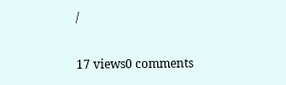/

17 views0 comments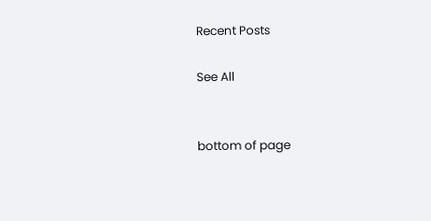Recent Posts

See All


bottom of page